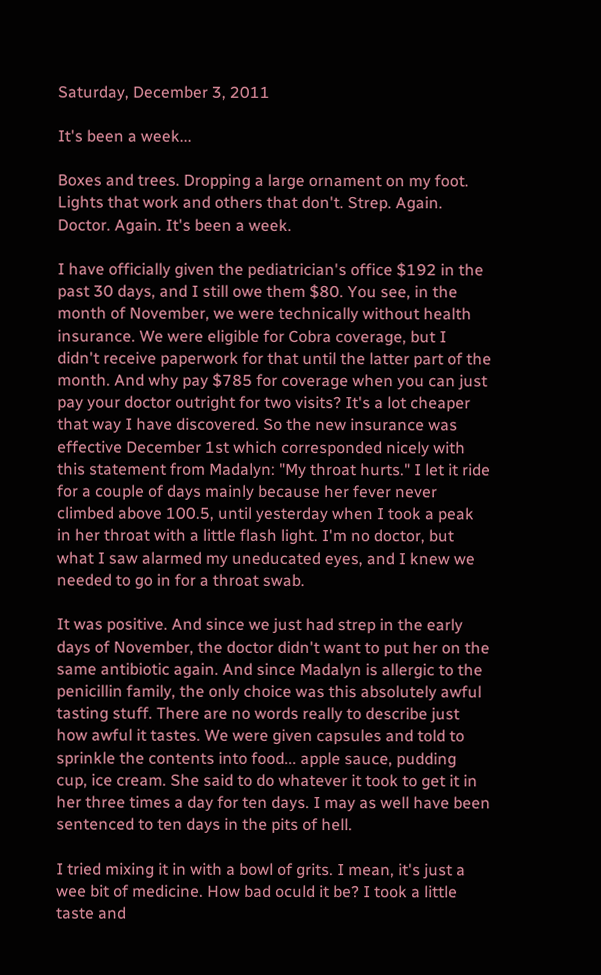Saturday, December 3, 2011

It's been a week...

Boxes and trees. Dropping a large ornament on my foot. Lights that work and others that don't. Strep. Again. Doctor. Again. It's been a week.

I have officially given the pediatrician's office $192 in the past 30 days, and I still owe them $80. You see, in the month of November, we were technically without health insurance. We were eligible for Cobra coverage, but I didn't receive paperwork for that until the latter part of the month. And why pay $785 for coverage when you can just pay your doctor outright for two visits? It's a lot cheaper that way I have discovered. So the new insurance was effective December 1st which corresponded nicely with this statement from Madalyn: "My throat hurts." I let it ride for a couple of days mainly because her fever never climbed above 100.5, until yesterday when I took a peak in her throat with a little flash light. I'm no doctor, but what I saw alarmed my uneducated eyes, and I knew we needed to go in for a throat swab.

It was positive. And since we just had strep in the early days of November, the doctor didn't want to put her on the same antibiotic again. And since Madalyn is allergic to the penicillin family, the only choice was this absolutely awful tasting stuff. There are no words really to describe just how awful it tastes. We were given capsules and told to sprinkle the contents into food... apple sauce, pudding cup, ice cream. She said to do whatever it took to get it in her three times a day for ten days. I may as well have been sentenced to ten days in the pits of hell.

I tried mixing it in with a bowl of grits. I mean, it's just a wee bit of medicine. How bad oculd it be? I took a little taste and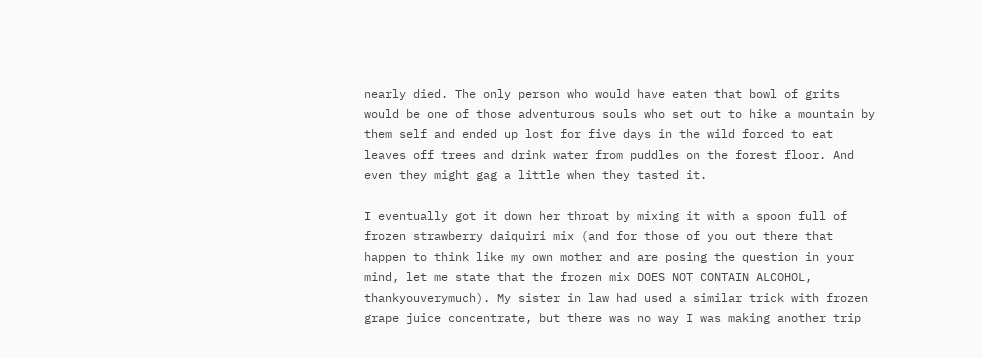nearly died. The only person who would have eaten that bowl of grits would be one of those adventurous souls who set out to hike a mountain by them self and ended up lost for five days in the wild forced to eat leaves off trees and drink water from puddles on the forest floor. And even they might gag a little when they tasted it.

I eventually got it down her throat by mixing it with a spoon full of frozen strawberry daiquiri mix (and for those of you out there that happen to think like my own mother and are posing the question in your mind, let me state that the frozen mix DOES NOT CONTAIN ALCOHOL, thankyouverymuch). My sister in law had used a similar trick with frozen grape juice concentrate, but there was no way I was making another trip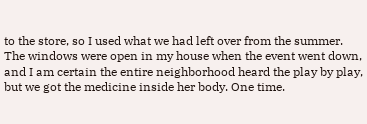to the store, so I used what we had left over from the summer. The windows were open in my house when the event went down, and I am certain the entire neighborhood heard the play by play, but we got the medicine inside her body. One time.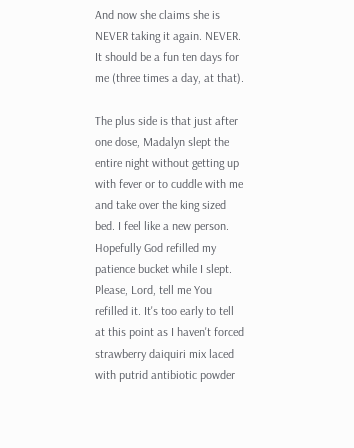And now she claims she is NEVER taking it again. NEVER. It should be a fun ten days for me (three times a day, at that).

The plus side is that just after one dose, Madalyn slept the entire night without getting up with fever or to cuddle with me and take over the king sized bed. I feel like a new person. Hopefully God refilled my patience bucket while I slept. Please, Lord, tell me You refilled it. It's too early to tell at this point as I haven't forced strawberry daiquiri mix laced with putrid antibiotic powder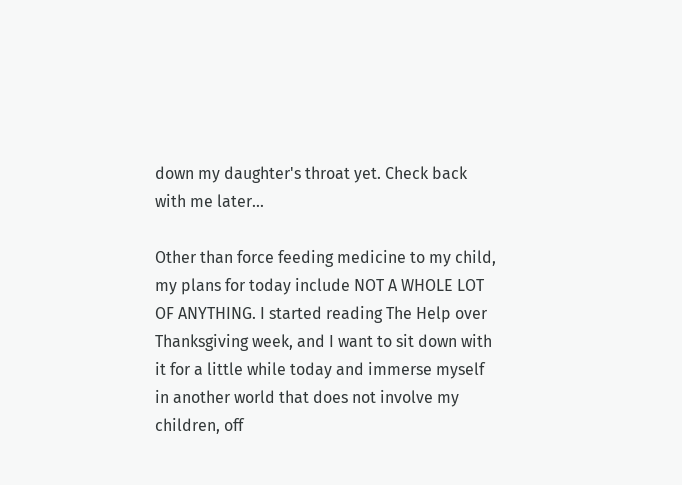down my daughter's throat yet. Check back with me later...

Other than force feeding medicine to my child, my plans for today include NOT A WHOLE LOT OF ANYTHING. I started reading The Help over Thanksgiving week, and I want to sit down with it for a little while today and immerse myself in another world that does not involve my children, off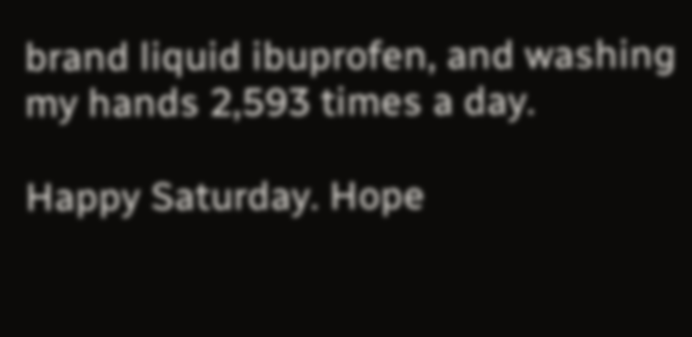brand liquid ibuprofen, and washing my hands 2,593 times a day.

Happy Saturday. Hope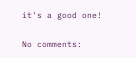it's a good one!

No comments: